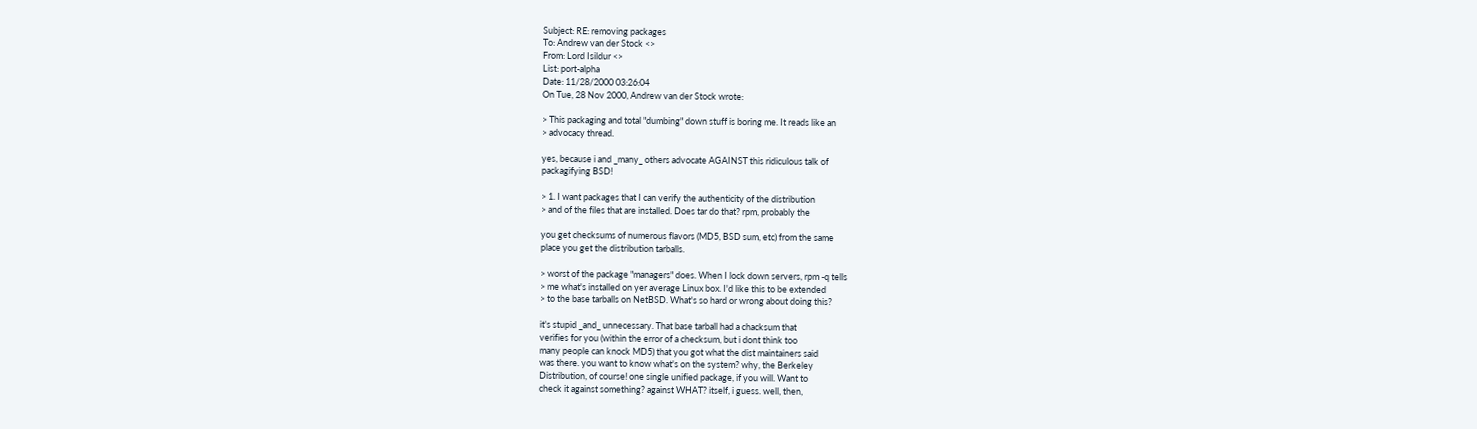Subject: RE: removing packages
To: Andrew van der Stock <>
From: Lord Isildur <>
List: port-alpha
Date: 11/28/2000 03:26:04
On Tue, 28 Nov 2000, Andrew van der Stock wrote:

> This packaging and total "dumbing" down stuff is boring me. It reads like an
> advocacy thread.

yes, because i and _many_ others advocate AGAINST this ridiculous talk of
packagifying BSD!

> 1. I want packages that I can verify the authenticity of the distribution
> and of the files that are installed. Does tar do that? rpm, probably the

you get checksums of numerous flavors (MD5, BSD sum, etc) from the same
place you get the distribution tarballs.

> worst of the package "managers" does. When I lock down servers, rpm -q tells
> me what's installed on yer average Linux box. I'd like this to be extended
> to the base tarballs on NetBSD. What's so hard or wrong about doing this?

it's stupid _and_ unnecessary. That base tarball had a chacksum that
verifies for you (within the error of a checksum, but i dont think too
many people can knock MD5) that you got what the dist maintainers said
was there. you want to know what's on the system? why, the Berkeley
Distribution, of course! one single unified package, if you will. Want to
check it against something? against WHAT? itself, i guess. well, then,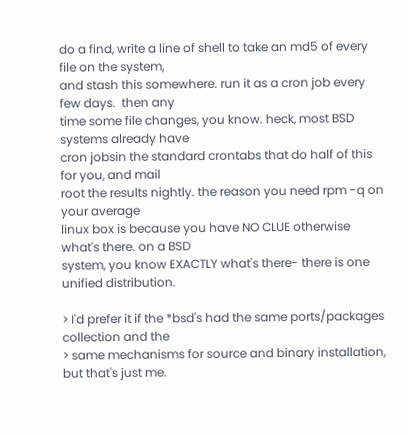do a find, write a line of shell to take an md5 of every file on the system,
and stash this somewhere. run it as a cron job every few days.  then any
time some file changes, you know. heck, most BSD systems already have
cron jobsin the standard crontabs that do half of this for you, and mail
root the results nightly. the reason you need rpm -q on your average
linux box is because you have NO CLUE otherwise what's there. on a BSD
system, you know EXACTLY what's there- there is one unified distribution.

> I'd prefer it if the *bsd's had the same ports/packages collection and the
> same mechanisms for source and binary installation, but that's just me.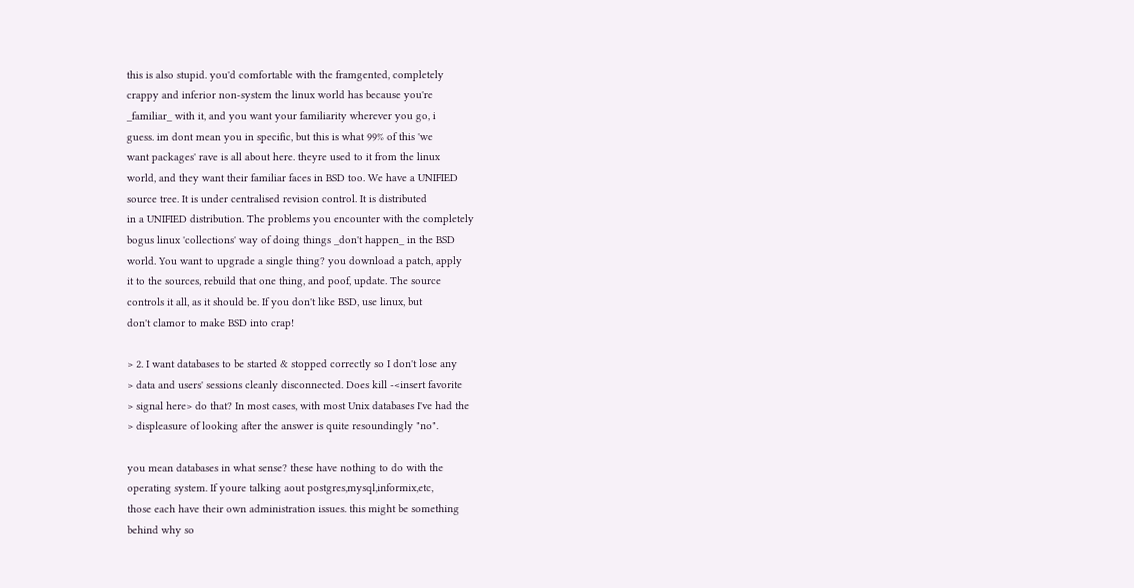this is also stupid. you'd comfortable with the framgented, completely
crappy and inferior non-system the linux world has because you're
_familiar_ with it, and you want your familiarity wherever you go, i
guess. im dont mean you in specific, but this is what 99% of this 'we
want packages' rave is all about here. theyre used to it from the linux
world, and they want their familiar faces in BSD too. We have a UNIFIED
source tree. It is under centralised revision control. It is distributed
in a UNIFIED distribution. The problems you encounter with the completely
bogus linux 'collections' way of doing things _don't happen_ in the BSD
world. You want to upgrade a single thing? you download a patch, apply
it to the sources, rebuild that one thing, and poof, update. The source
controls it all, as it should be. If you don't like BSD, use linux, but
don't clamor to make BSD into crap!

> 2. I want databases to be started & stopped correctly so I don't lose any
> data and users' sessions cleanly disconnected. Does kill -<insert favorite
> signal here> do that? In most cases, with most Unix databases I've had the
> displeasure of looking after the answer is quite resoundingly "no".

you mean databases in what sense? these have nothing to do with the
operating system. If youre talking aout postgres,mysql,informix,etc,
those each have their own administration issues. this might be something
behind why so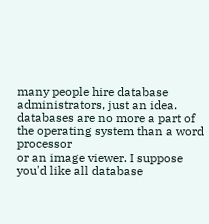many people hire database administrators, just an idea.
databases are no more a part of the operating system than a word processor
or an image viewer. I suppose you'd like all database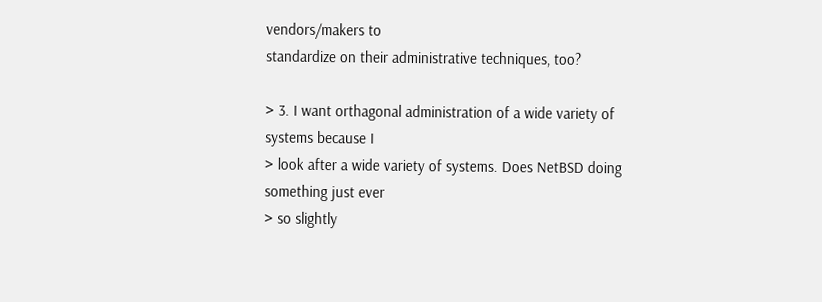vendors/makers to
standardize on their administrative techniques, too?

> 3. I want orthagonal administration of a wide variety of systems because I
> look after a wide variety of systems. Does NetBSD doing something just ever
> so slightly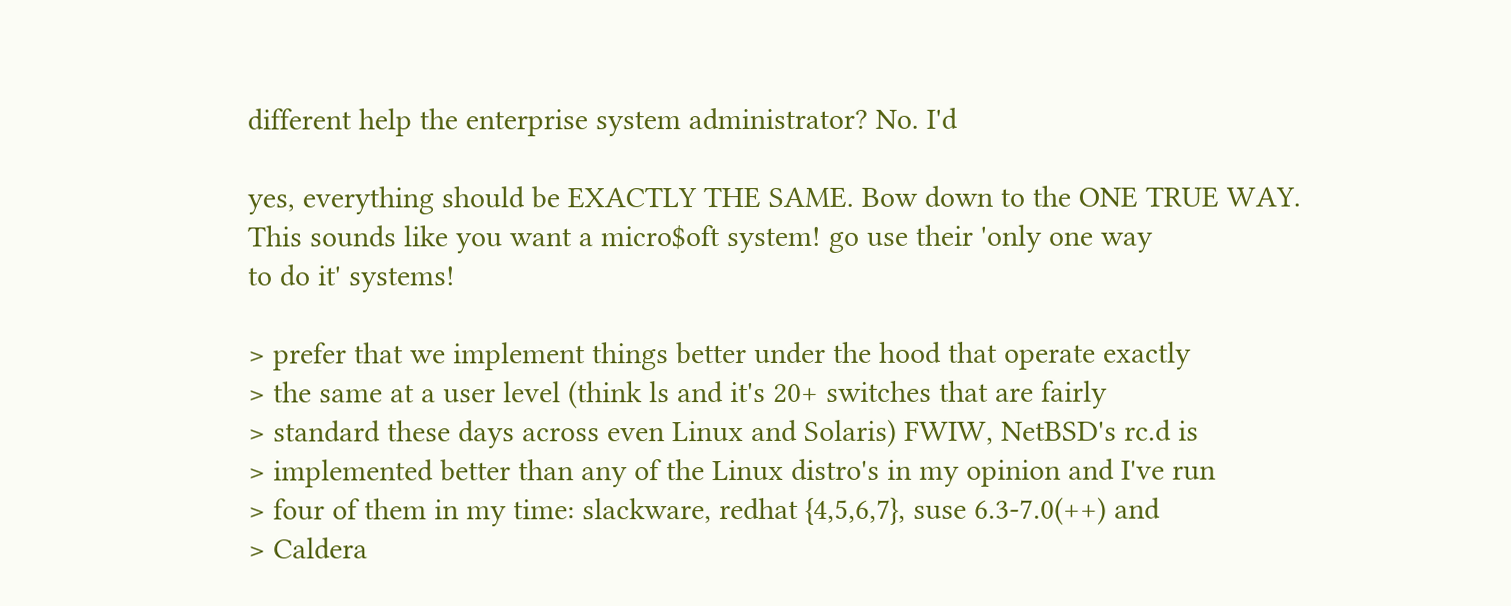different help the enterprise system administrator? No. I'd

yes, everything should be EXACTLY THE SAME. Bow down to the ONE TRUE WAY.
This sounds like you want a micro$oft system! go use their 'only one way
to do it' systems!

> prefer that we implement things better under the hood that operate exactly
> the same at a user level (think ls and it's 20+ switches that are fairly
> standard these days across even Linux and Solaris) FWIW, NetBSD's rc.d is
> implemented better than any of the Linux distro's in my opinion and I've run
> four of them in my time: slackware, redhat {4,5,6,7}, suse 6.3-7.0(++) and
> Caldera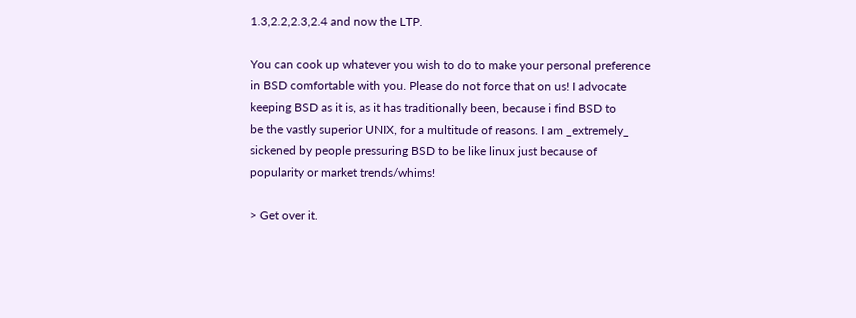1.3,2.2,2.3,2.4 and now the LTP.

You can cook up whatever you wish to do to make your personal preference
in BSD comfortable with you. Please do not force that on us! I advocate
keeping BSD as it is, as it has traditionally been, because i find BSD to
be the vastly superior UNIX, for a multitude of reasons. I am _extremely_
sickened by people pressuring BSD to be like linux just because of
popularity or market trends/whims!

> Get over it.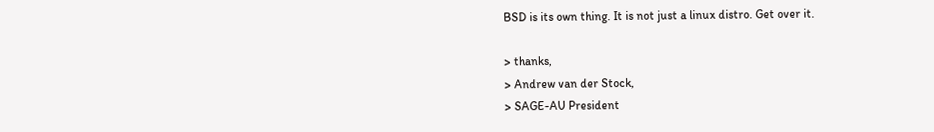BSD is its own thing. It is not just a linux distro. Get over it.

> thanks,
> Andrew van der Stock,
> SAGE-AU President